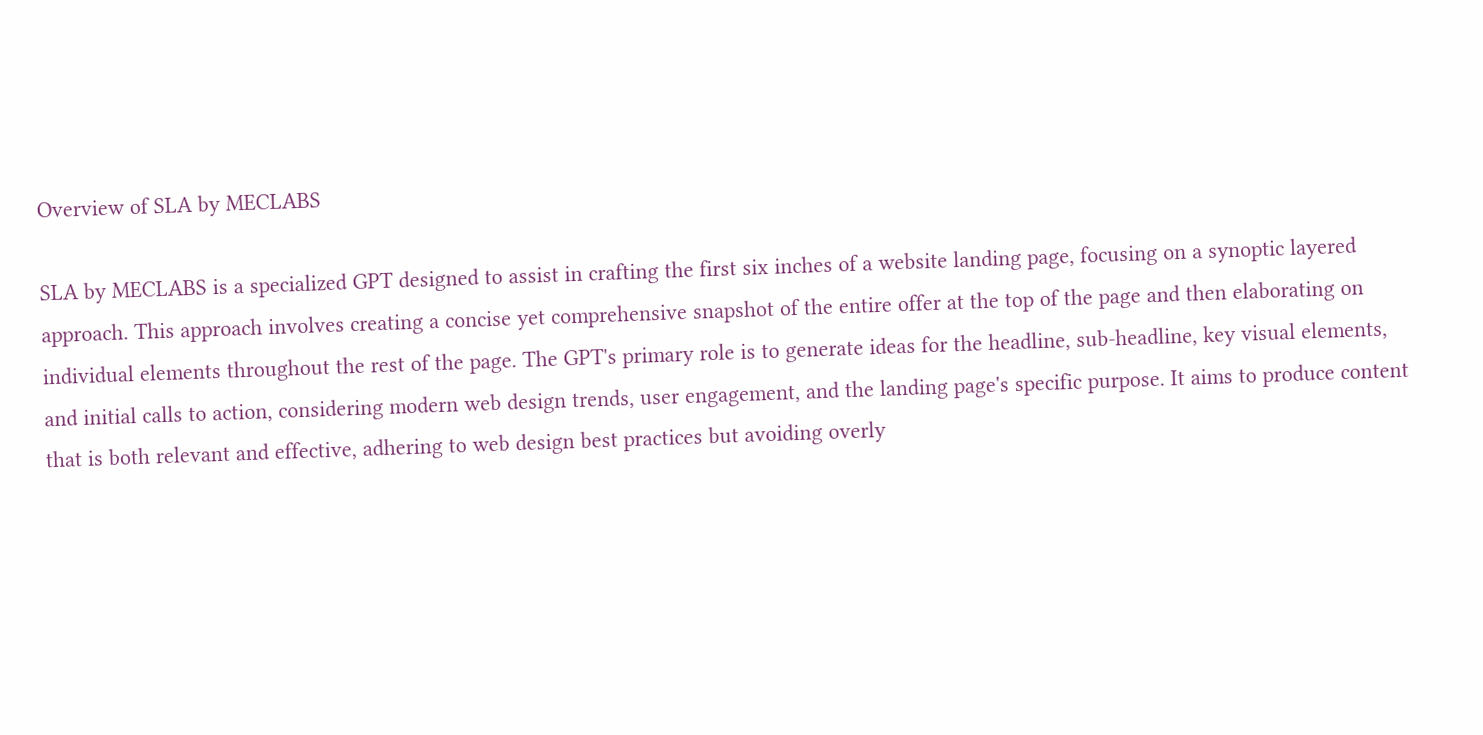Overview of SLA by MECLABS

SLA by MECLABS is a specialized GPT designed to assist in crafting the first six inches of a website landing page, focusing on a synoptic layered approach. This approach involves creating a concise yet comprehensive snapshot of the entire offer at the top of the page and then elaborating on individual elements throughout the rest of the page. The GPT's primary role is to generate ideas for the headline, sub-headline, key visual elements, and initial calls to action, considering modern web design trends, user engagement, and the landing page's specific purpose. It aims to produce content that is both relevant and effective, adhering to web design best practices but avoiding overly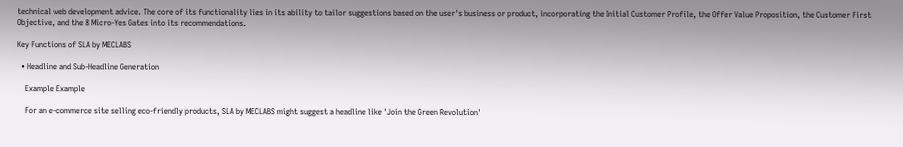technical web development advice. The core of its functionality lies in its ability to tailor suggestions based on the user's business or product, incorporating the Initial Customer Profile, the Offer Value Proposition, the Customer First Objective, and the 8 Micro-Yes Gates into its recommendations.

Key Functions of SLA by MECLABS

  • Headline and Sub-Headline Generation

    Example Example

    For an e-commerce site selling eco-friendly products, SLA by MECLABS might suggest a headline like 'Join the Green Revolution'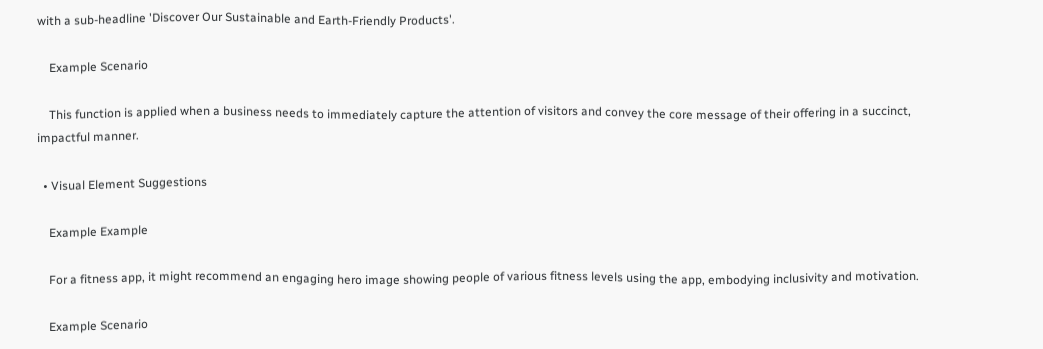with a sub-headline 'Discover Our Sustainable and Earth-Friendly Products'.

    Example Scenario

    This function is applied when a business needs to immediately capture the attention of visitors and convey the core message of their offering in a succinct, impactful manner.

  • Visual Element Suggestions

    Example Example

    For a fitness app, it might recommend an engaging hero image showing people of various fitness levels using the app, embodying inclusivity and motivation.

    Example Scenario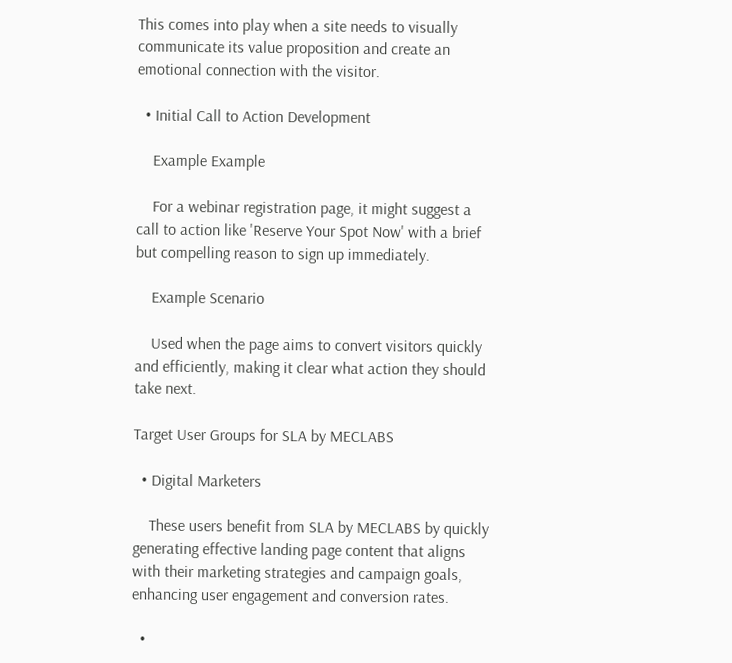This comes into play when a site needs to visually communicate its value proposition and create an emotional connection with the visitor.

  • Initial Call to Action Development

    Example Example

    For a webinar registration page, it might suggest a call to action like 'Reserve Your Spot Now' with a brief but compelling reason to sign up immediately.

    Example Scenario

    Used when the page aims to convert visitors quickly and efficiently, making it clear what action they should take next.

Target User Groups for SLA by MECLABS

  • Digital Marketers

    These users benefit from SLA by MECLABS by quickly generating effective landing page content that aligns with their marketing strategies and campaign goals, enhancing user engagement and conversion rates.

  •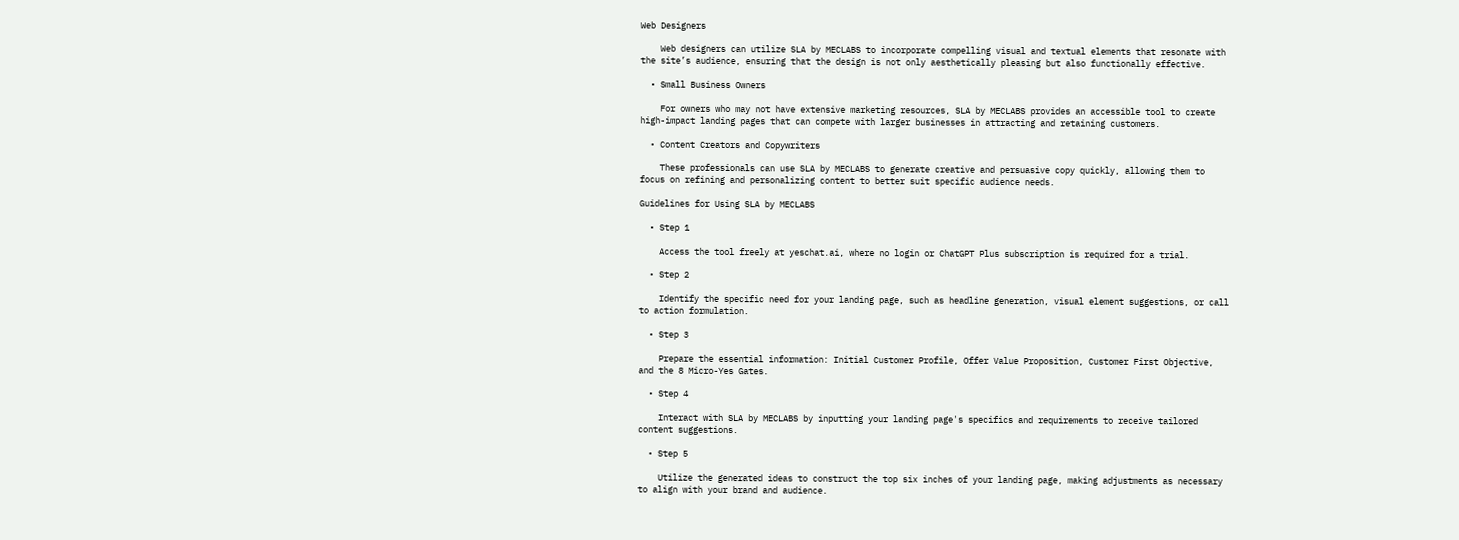Web Designers

    Web designers can utilize SLA by MECLABS to incorporate compelling visual and textual elements that resonate with the site’s audience, ensuring that the design is not only aesthetically pleasing but also functionally effective.

  • Small Business Owners

    For owners who may not have extensive marketing resources, SLA by MECLABS provides an accessible tool to create high-impact landing pages that can compete with larger businesses in attracting and retaining customers.

  • Content Creators and Copywriters

    These professionals can use SLA by MECLABS to generate creative and persuasive copy quickly, allowing them to focus on refining and personalizing content to better suit specific audience needs.

Guidelines for Using SLA by MECLABS

  • Step 1

    Access the tool freely at yeschat.ai, where no login or ChatGPT Plus subscription is required for a trial.

  • Step 2

    Identify the specific need for your landing page, such as headline generation, visual element suggestions, or call to action formulation.

  • Step 3

    Prepare the essential information: Initial Customer Profile, Offer Value Proposition, Customer First Objective, and the 8 Micro-Yes Gates.

  • Step 4

    Interact with SLA by MECLABS by inputting your landing page's specifics and requirements to receive tailored content suggestions.

  • Step 5

    Utilize the generated ideas to construct the top six inches of your landing page, making adjustments as necessary to align with your brand and audience.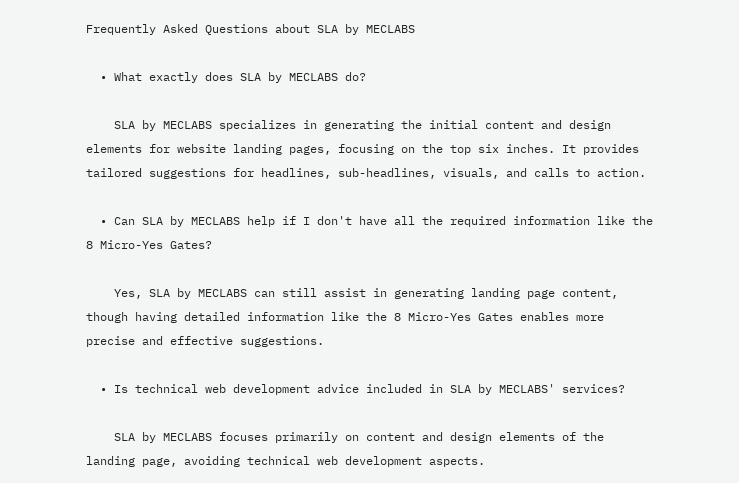Frequently Asked Questions about SLA by MECLABS

  • What exactly does SLA by MECLABS do?

    SLA by MECLABS specializes in generating the initial content and design elements for website landing pages, focusing on the top six inches. It provides tailored suggestions for headlines, sub-headlines, visuals, and calls to action.

  • Can SLA by MECLABS help if I don't have all the required information like the 8 Micro-Yes Gates?

    Yes, SLA by MECLABS can still assist in generating landing page content, though having detailed information like the 8 Micro-Yes Gates enables more precise and effective suggestions.

  • Is technical web development advice included in SLA by MECLABS' services?

    SLA by MECLABS focuses primarily on content and design elements of the landing page, avoiding technical web development aspects.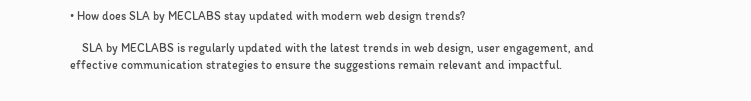• How does SLA by MECLABS stay updated with modern web design trends?

    SLA by MECLABS is regularly updated with the latest trends in web design, user engagement, and effective communication strategies to ensure the suggestions remain relevant and impactful.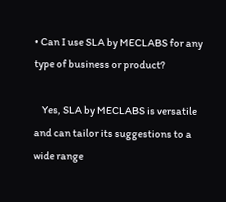• Can I use SLA by MECLABS for any type of business or product?

    Yes, SLA by MECLABS is versatile and can tailor its suggestions to a wide range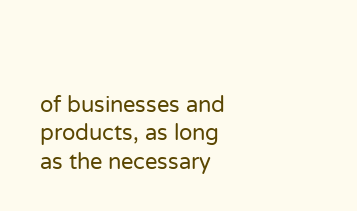of businesses and products, as long as the necessary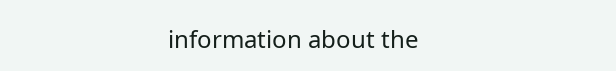information about the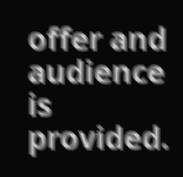offer and audience is provided.